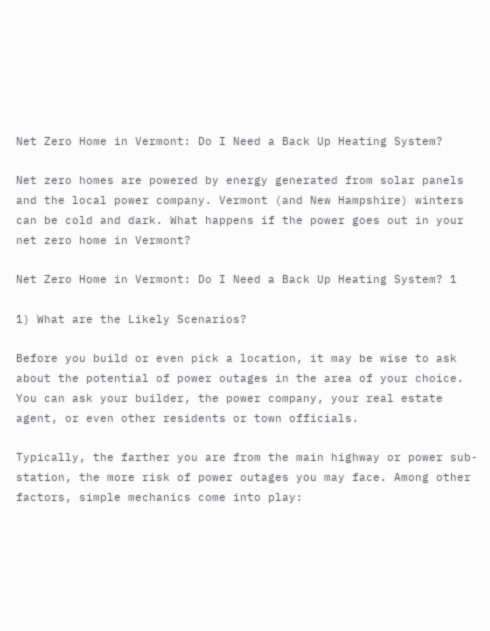Net Zero Home in Vermont: Do I Need a Back Up Heating System?

Net zero homes are powered by energy generated from solar panels and the local power company. Vermont (and New Hampshire) winters can be cold and dark. What happens if the power goes out in your net zero home in Vermont?

Net Zero Home in Vermont: Do I Need a Back Up Heating System? 1

1) What are the Likely Scenarios?

Before you build or even pick a location, it may be wise to ask about the potential of power outages in the area of your choice. You can ask your builder, the power company, your real estate agent, or even other residents or town officials.

Typically, the farther you are from the main highway or power sub-station, the more risk of power outages you may face. Among other factors, simple mechanics come into play: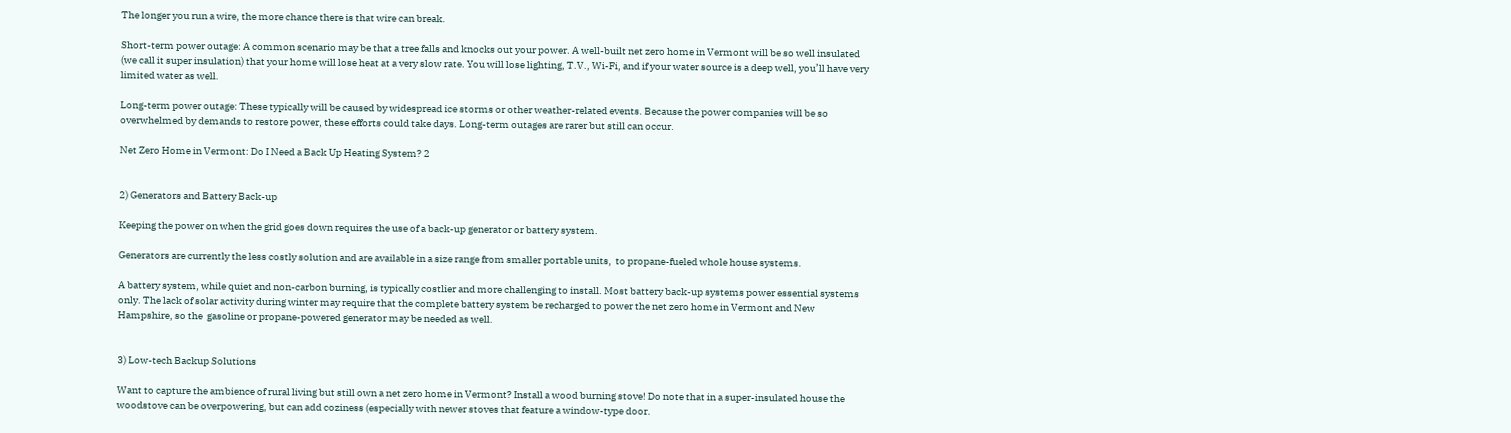The longer you run a wire, the more chance there is that wire can break.

Short-term power outage: A common scenario may be that a tree falls and knocks out your power. A well-built net zero home in Vermont will be so well insulated (we call it super insulation) that your home will lose heat at a very slow rate. You will lose lighting, T.V., Wi-Fi, and if your water source is a deep well, you’ll have very limited water as well.

Long-term power outage: These typically will be caused by widespread ice storms or other weather-related events. Because the power companies will be so overwhelmed by demands to restore power, these efforts could take days. Long-term outages are rarer but still can occur.

Net Zero Home in Vermont: Do I Need a Back Up Heating System? 2


2) Generators and Battery Back-up

Keeping the power on when the grid goes down requires the use of a back-up generator or battery system.

Generators are currently the less costly solution and are available in a size range from smaller portable units,  to propane-fueled whole house systems.

A battery system, while quiet and non-carbon burning, is typically costlier and more challenging to install. Most battery back-up systems power essential systems only. The lack of solar activity during winter may require that the complete battery system be recharged to power the net zero home in Vermont and New Hampshire, so the  gasoline or propane-powered generator may be needed as well.


3) Low-tech Backup Solutions

Want to capture the ambience of rural living but still own a net zero home in Vermont? Install a wood burning stove! Do note that in a super-insulated house the woodstove can be overpowering, but can add coziness (especially with newer stoves that feature a window-type door.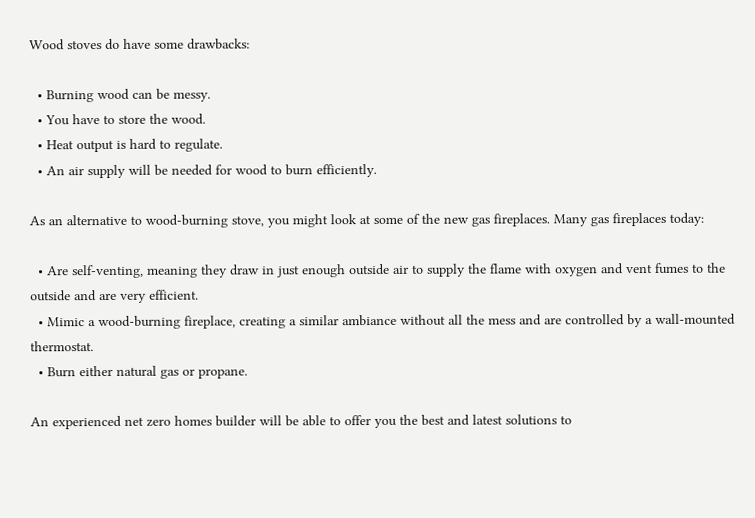Wood stoves do have some drawbacks:

  • Burning wood can be messy.
  • You have to store the wood.
  • Heat output is hard to regulate.
  • An air supply will be needed for wood to burn efficiently.

As an alternative to wood-burning stove, you might look at some of the new gas fireplaces. Many gas fireplaces today:

  • Are self-venting, meaning they draw in just enough outside air to supply the flame with oxygen and vent fumes to the outside and are very efficient.
  • Mimic a wood-burning fireplace, creating a similar ambiance without all the mess and are controlled by a wall-mounted thermostat.
  • Burn either natural gas or propane.

An experienced net zero homes builder will be able to offer you the best and latest solutions to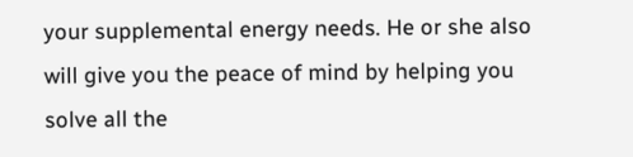your supplemental energy needs. He or she also will give you the peace of mind by helping you solve all the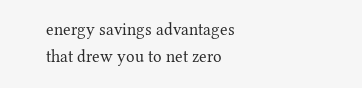energy savings advantages that drew you to net zero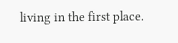living in the first place.